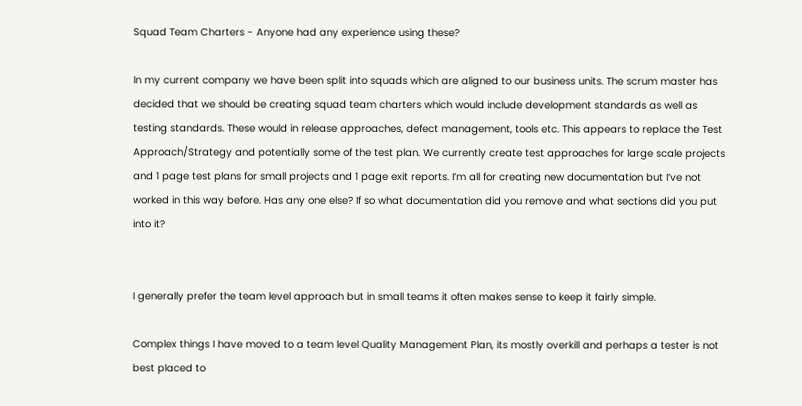Squad Team Charters - Anyone had any experience using these?

In my current company we have been split into squads which are aligned to our business units. The scrum master has decided that we should be creating squad team charters which would include development standards as well as testing standards. These would in release approaches, defect management, tools etc. This appears to replace the Test Approach/Strategy and potentially some of the test plan. We currently create test approaches for large scale projects and 1 page test plans for small projects and 1 page exit reports. I’m all for creating new documentation but I’ve not worked in this way before. Has any one else? If so what documentation did you remove and what sections did you put into it?


I generally prefer the team level approach but in small teams it often makes sense to keep it fairly simple.

Complex things I have moved to a team level Quality Management Plan, its mostly overkill and perhaps a tester is not best placed to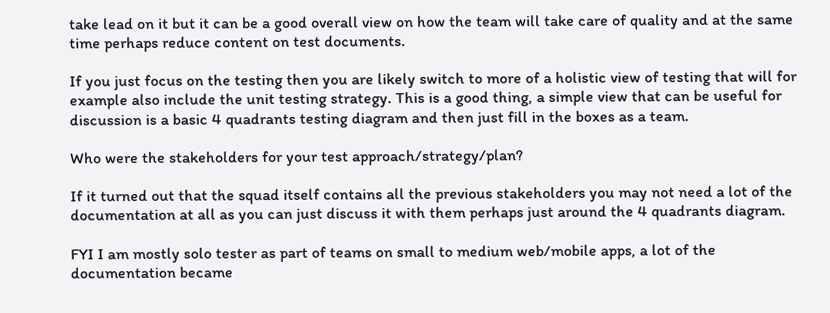take lead on it but it can be a good overall view on how the team will take care of quality and at the same time perhaps reduce content on test documents.

If you just focus on the testing then you are likely switch to more of a holistic view of testing that will for example also include the unit testing strategy. This is a good thing, a simple view that can be useful for discussion is a basic 4 quadrants testing diagram and then just fill in the boxes as a team.

Who were the stakeholders for your test approach/strategy/plan?

If it turned out that the squad itself contains all the previous stakeholders you may not need a lot of the documentation at all as you can just discuss it with them perhaps just around the 4 quadrants diagram.

FYI I am mostly solo tester as part of teams on small to medium web/mobile apps, a lot of the documentation became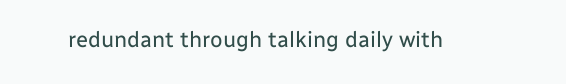redundant through talking daily with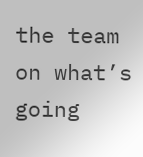the team on what’s going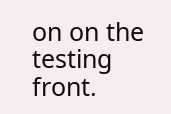on on the testing front.